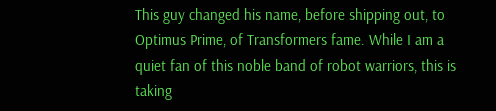This guy changed his name, before shipping out, to Optimus Prime, of Transformers fame. While I am a quiet fan of this noble band of robot warriors, this is taking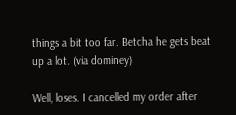things a bit too far. Betcha he gets beat up a lot. (via dominey)

Well, loses. I cancelled my order after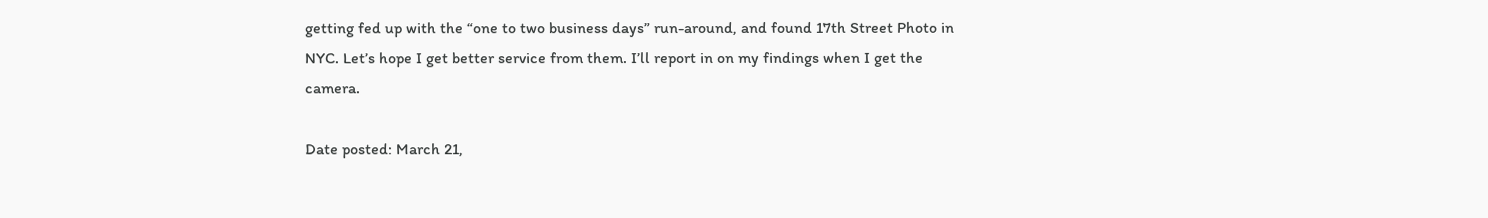getting fed up with the “one to two business days” run-around, and found 17th Street Photo in NYC. Let’s hope I get better service from them. I’ll report in on my findings when I get the camera.

Date posted: March 21,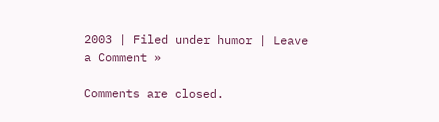2003 | Filed under humor | Leave a Comment »

Comments are closed.